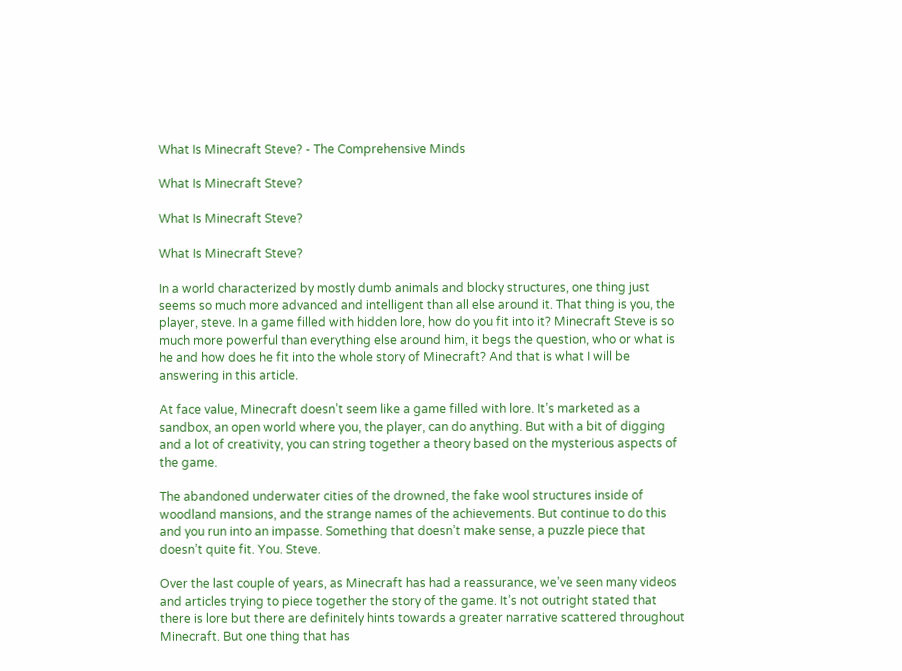What Is Minecraft Steve? - The Comprehensive Minds

What Is Minecraft Steve?

What Is Minecraft Steve?

What Is Minecraft Steve?

In a world characterized by mostly dumb animals and blocky structures, one thing just seems so much more advanced and intelligent than all else around it. That thing is you, the player, steve. In a game filled with hidden lore, how do you fit into it? Minecraft Steve is so much more powerful than everything else around him, it begs the question, who or what is he and how does he fit into the whole story of Minecraft? And that is what I will be answering in this article.

At face value, Minecraft doesn’t seem like a game filled with lore. It’s marketed as a sandbox, an open world where you, the player, can do anything. But with a bit of digging and a lot of creativity, you can string together a theory based on the mysterious aspects of the game.

The abandoned underwater cities of the drowned, the fake wool structures inside of woodland mansions, and the strange names of the achievements. But continue to do this and you run into an impasse. Something that doesn’t make sense, a puzzle piece that doesn’t quite fit. You. Steve.

Over the last couple of years, as Minecraft has had a reassurance, we’ve seen many videos and articles trying to piece together the story of the game. It’s not outright stated that there is lore but there are definitely hints towards a greater narrative scattered throughout Minecraft. But one thing that has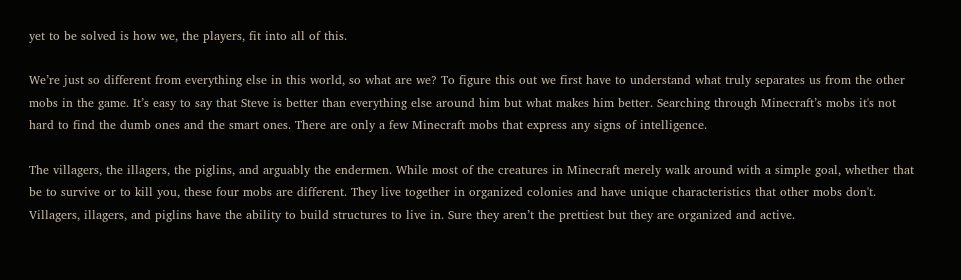yet to be solved is how we, the players, fit into all of this.

We’re just so different from everything else in this world, so what are we? To figure this out we first have to understand what truly separates us from the other mobs in the game. It’s easy to say that Steve is better than everything else around him but what makes him better. Searching through Minecraft’s mobs it's not hard to find the dumb ones and the smart ones. There are only a few Minecraft mobs that express any signs of intelligence.

The villagers, the illagers, the piglins, and arguably the endermen. While most of the creatures in Minecraft merely walk around with a simple goal, whether that be to survive or to kill you, these four mobs are different. They live together in organized colonies and have unique characteristics that other mobs don't. Villagers, illagers, and piglins have the ability to build structures to live in. Sure they aren’t the prettiest but they are organized and active.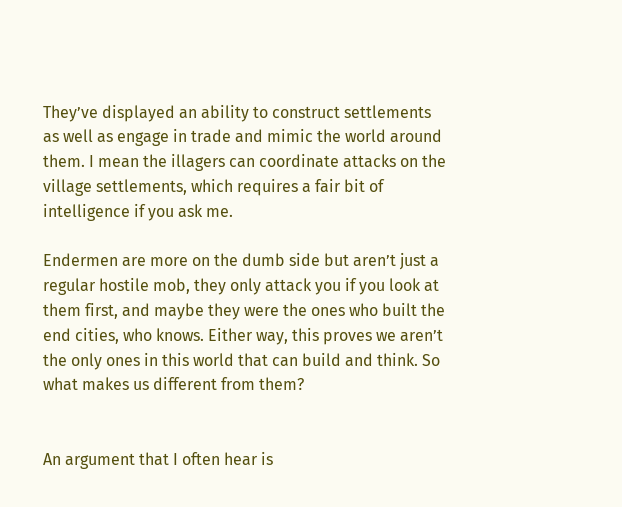They’ve displayed an ability to construct settlements as well as engage in trade and mimic the world around them. I mean the illagers can coordinate attacks on the village settlements, which requires a fair bit of intelligence if you ask me.

Endermen are more on the dumb side but aren’t just a regular hostile mob, they only attack you if you look at them first, and maybe they were the ones who built the end cities, who knows. Either way, this proves we aren’t the only ones in this world that can build and think. So what makes us different from them?


An argument that I often hear is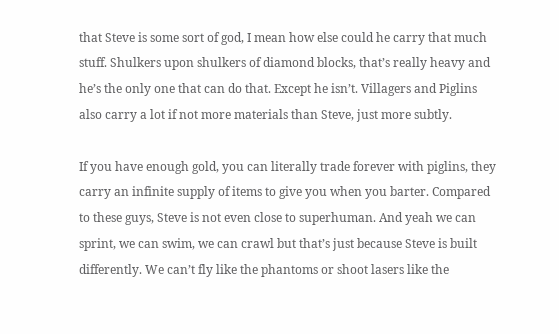that Steve is some sort of god, I mean how else could he carry that much stuff. Shulkers upon shulkers of diamond blocks, that’s really heavy and he’s the only one that can do that. Except he isn’t. Villagers and Piglins also carry a lot if not more materials than Steve, just more subtly.

If you have enough gold, you can literally trade forever with piglins, they carry an infinite supply of items to give you when you barter. Compared to these guys, Steve is not even close to superhuman. And yeah we can sprint, we can swim, we can crawl but that’s just because Steve is built differently. We can’t fly like the phantoms or shoot lasers like the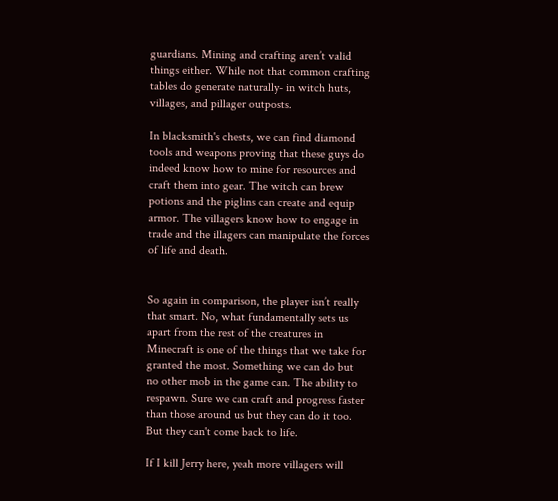guardians. Mining and crafting aren’t valid things either. While not that common crafting tables do generate naturally- in witch huts, villages, and pillager outposts.

In blacksmith's chests, we can find diamond tools and weapons proving that these guys do indeed know how to mine for resources and craft them into gear. The witch can brew potions and the piglins can create and equip armor. The villagers know how to engage in trade and the illagers can manipulate the forces of life and death.


So again in comparison, the player isn’t really that smart. No, what fundamentally sets us apart from the rest of the creatures in Minecraft is one of the things that we take for granted the most. Something we can do but no other mob in the game can. The ability to respawn. Sure we can craft and progress faster than those around us but they can do it too. But they can't come back to life.

If I kill Jerry here, yeah more villagers will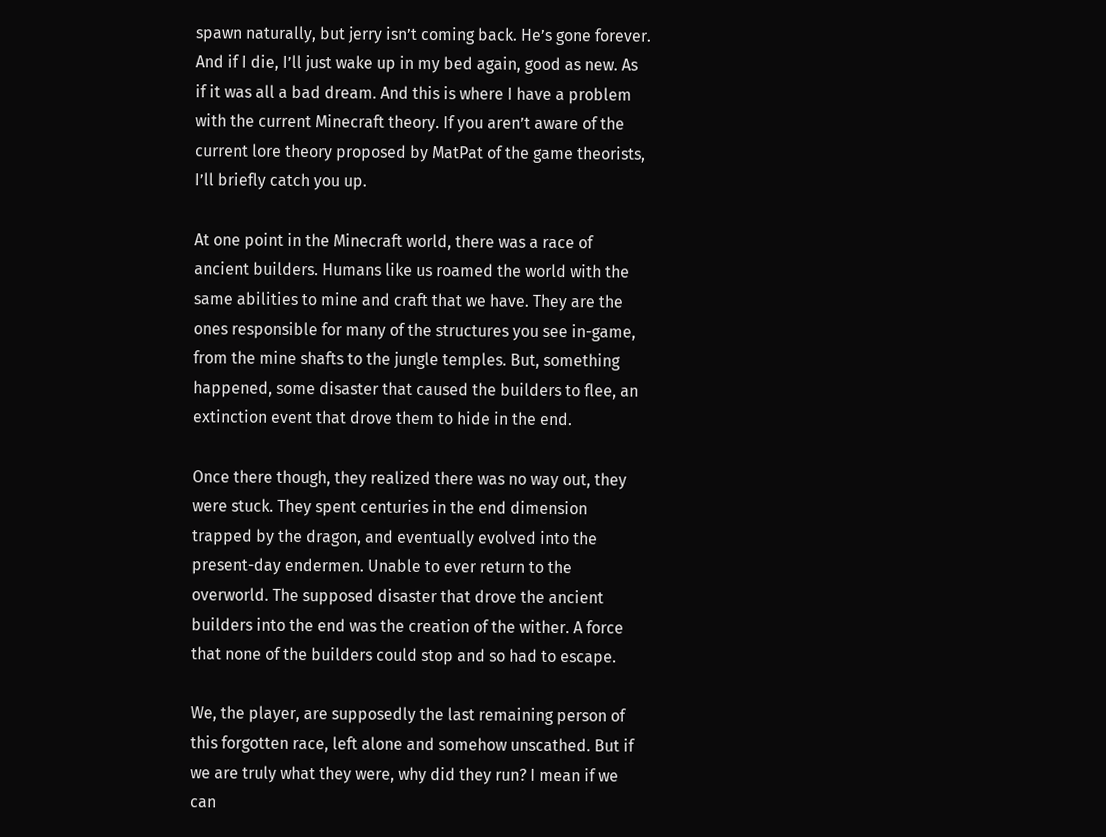spawn naturally, but jerry isn’t coming back. He’s gone forever. And if I die, I’ll just wake up in my bed again, good as new. As if it was all a bad dream. And this is where I have a problem with the current Minecraft theory. If you aren’t aware of the current lore theory proposed by MatPat of the game theorists, I’ll briefly catch you up.

At one point in the Minecraft world, there was a race of ancient builders. Humans like us roamed the world with the same abilities to mine and craft that we have. They are the ones responsible for many of the structures you see in-game, from the mine shafts to the jungle temples. But, something happened, some disaster that caused the builders to flee, an extinction event that drove them to hide in the end.

Once there though, they realized there was no way out, they were stuck. They spent centuries in the end dimension trapped by the dragon, and eventually evolved into the present-day endermen. Unable to ever return to the overworld. The supposed disaster that drove the ancient builders into the end was the creation of the wither. A force that none of the builders could stop and so had to escape.

We, the player, are supposedly the last remaining person of this forgotten race, left alone and somehow unscathed. But if we are truly what they were, why did they run? I mean if we can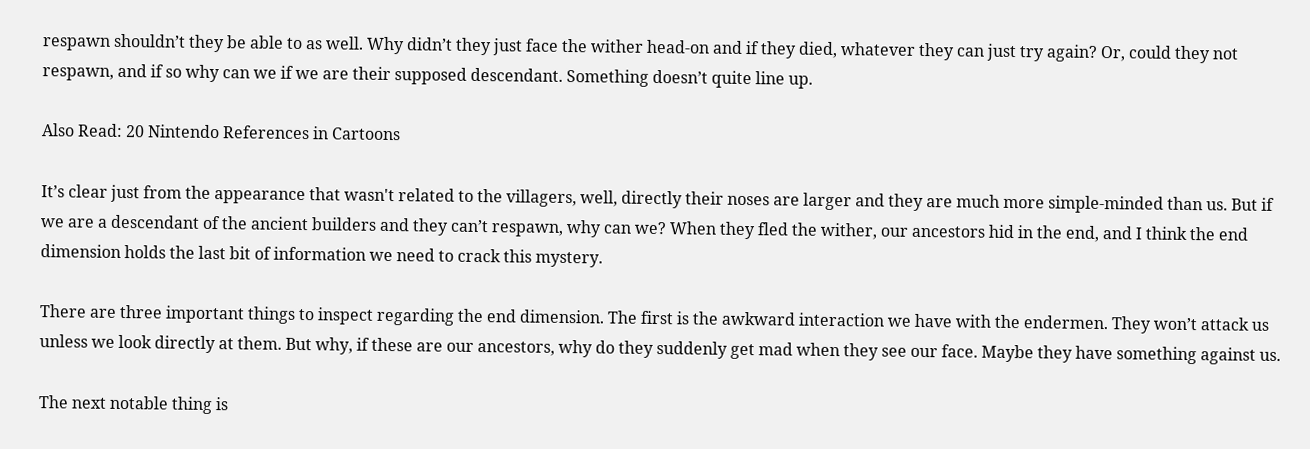respawn shouldn’t they be able to as well. Why didn’t they just face the wither head-on and if they died, whatever they can just try again? Or, could they not respawn, and if so why can we if we are their supposed descendant. Something doesn’t quite line up.

Also Read: 20 Nintendo References in Cartoons

It’s clear just from the appearance that wasn't related to the villagers, well, directly their noses are larger and they are much more simple-minded than us. But if we are a descendant of the ancient builders and they can’t respawn, why can we? When they fled the wither, our ancestors hid in the end, and I think the end dimension holds the last bit of information we need to crack this mystery.

There are three important things to inspect regarding the end dimension. The first is the awkward interaction we have with the endermen. They won’t attack us unless we look directly at them. But why, if these are our ancestors, why do they suddenly get mad when they see our face. Maybe they have something against us.

The next notable thing is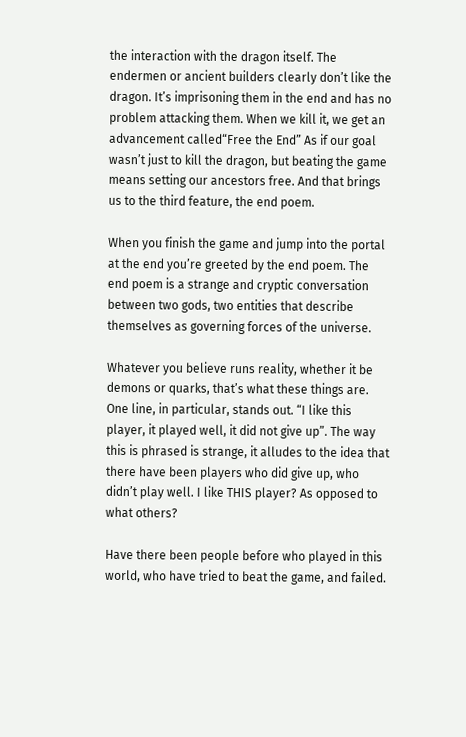the interaction with the dragon itself. The endermen or ancient builders clearly don’t like the dragon. It’s imprisoning them in the end and has no problem attacking them. When we kill it, we get an advancement called“Free the End” As if our goal wasn’t just to kill the dragon, but beating the game means setting our ancestors free. And that brings us to the third feature, the end poem.

When you finish the game and jump into the portal at the end you’re greeted by the end poem. The end poem is a strange and cryptic conversation between two gods, two entities that describe themselves as governing forces of the universe.

Whatever you believe runs reality, whether it be demons or quarks, that’s what these things are. One line, in particular, stands out. “I like this player, it played well, it did not give up”. The way this is phrased is strange, it alludes to the idea that there have been players who did give up, who didn’t play well. I like THIS player? As opposed to what others?

Have there been people before who played in this world, who have tried to beat the game, and failed.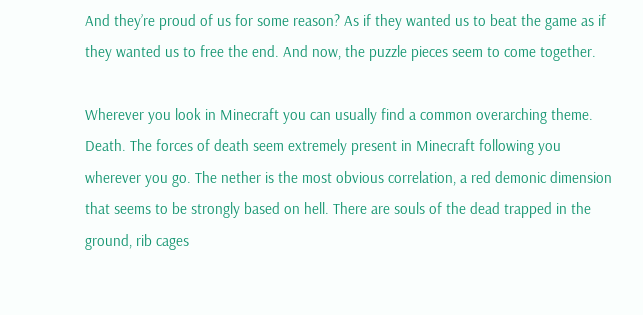And they’re proud of us for some reason? As if they wanted us to beat the game as if they wanted us to free the end. And now, the puzzle pieces seem to come together.

Wherever you look in Minecraft you can usually find a common overarching theme. Death. The forces of death seem extremely present in Minecraft following you wherever you go. The nether is the most obvious correlation, a red demonic dimension that seems to be strongly based on hell. There are souls of the dead trapped in the ground, rib cages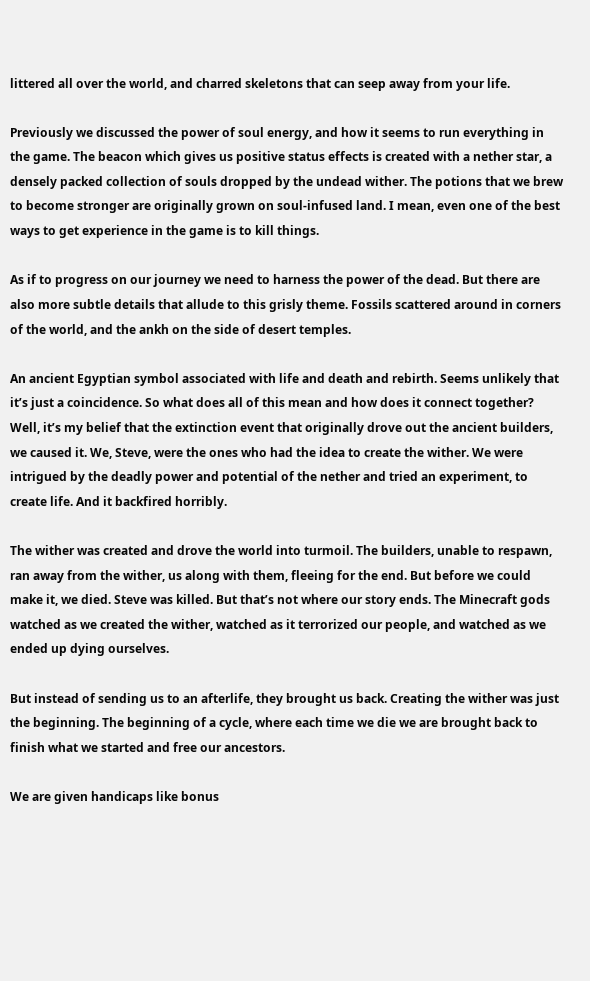littered all over the world, and charred skeletons that can seep away from your life.

Previously we discussed the power of soul energy, and how it seems to run everything in the game. The beacon which gives us positive status effects is created with a nether star, a densely packed collection of souls dropped by the undead wither. The potions that we brew to become stronger are originally grown on soul-infused land. I mean, even one of the best ways to get experience in the game is to kill things.

As if to progress on our journey we need to harness the power of the dead. But there are also more subtle details that allude to this grisly theme. Fossils scattered around in corners of the world, and the ankh on the side of desert temples.

An ancient Egyptian symbol associated with life and death and rebirth. Seems unlikely that it’s just a coincidence. So what does all of this mean and how does it connect together? Well, it’s my belief that the extinction event that originally drove out the ancient builders, we caused it. We, Steve, were the ones who had the idea to create the wither. We were intrigued by the deadly power and potential of the nether and tried an experiment, to create life. And it backfired horribly.

The wither was created and drove the world into turmoil. The builders, unable to respawn, ran away from the wither, us along with them, fleeing for the end. But before we could make it, we died. Steve was killed. But that’s not where our story ends. The Minecraft gods watched as we created the wither, watched as it terrorized our people, and watched as we ended up dying ourselves.

But instead of sending us to an afterlife, they brought us back. Creating the wither was just the beginning. The beginning of a cycle, where each time we die we are brought back to finish what we started and free our ancestors.

We are given handicaps like bonus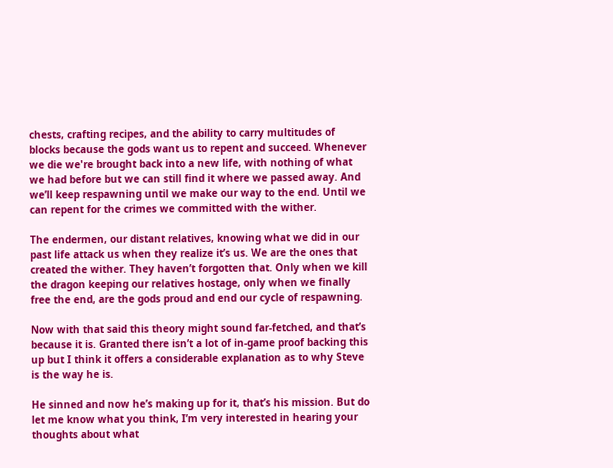chests, crafting recipes, and the ability to carry multitudes of blocks because the gods want us to repent and succeed. Whenever we die we're brought back into a new life, with nothing of what we had before but we can still find it where we passed away. And we’ll keep respawning until we make our way to the end. Until we can repent for the crimes we committed with the wither.

The endermen, our distant relatives, knowing what we did in our past life attack us when they realize it’s us. We are the ones that created the wither. They haven’t forgotten that. Only when we kill the dragon keeping our relatives hostage, only when we finally free the end, are the gods proud and end our cycle of respawning.

Now with that said this theory might sound far-fetched, and that’s because it is. Granted there isn’t a lot of in-game proof backing this up but I think it offers a considerable explanation as to why Steve is the way he is.

He sinned and now he’s making up for it, that’s his mission. But do let me know what you think, I’m very interested in hearing your thoughts about what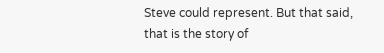Steve could represent. But that said, that is the story of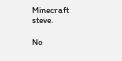Minecraft steve.

No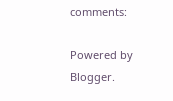comments:

Powered by Blogger.